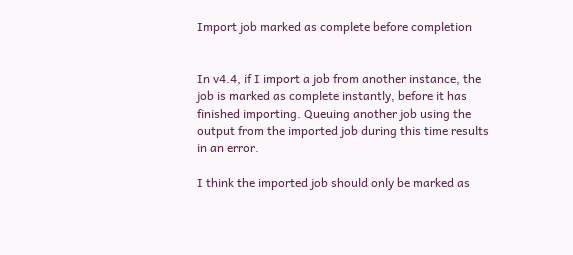Import job marked as complete before completion


In v4.4, if I import a job from another instance, the job is marked as complete instantly, before it has finished importing. Queuing another job using the output from the imported job during this time results in an error.

I think the imported job should only be marked as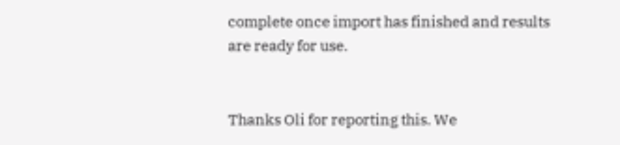complete once import has finished and results are ready for use.


Thanks Oli for reporting this. We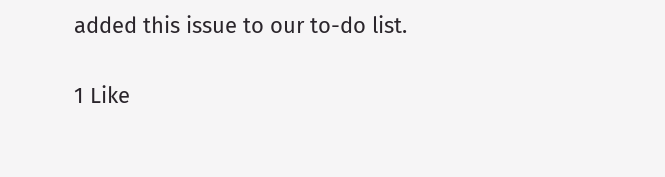added this issue to our to-do list.

1 Like